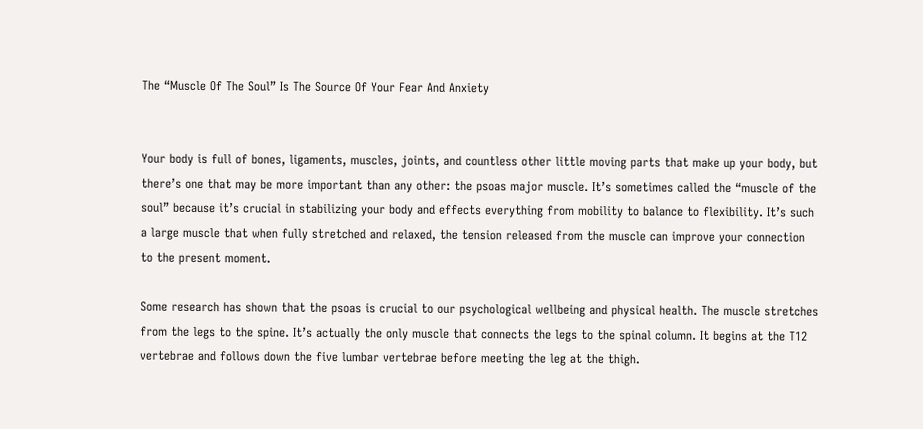The “Muscle Of The Soul” Is The Source Of Your Fear And Anxiety


Your body is full of bones, ligaments, muscles, joints, and countless other little moving parts that make up your body, but there’s one that may be more important than any other: the psoas major muscle. It’s sometimes called the “muscle of the soul” because it’s crucial in stabilizing your body and effects everything from mobility to balance to flexibility. It’s such a large muscle that when fully stretched and relaxed, the tension released from the muscle can improve your connection to the present moment.

Some research has shown that the psoas is crucial to our psychological wellbeing and physical health. The muscle stretches from the legs to the spine. It’s actually the only muscle that connects the legs to the spinal column. It begins at the T12 vertebrae and follows down the five lumbar vertebrae before meeting the leg at the thigh.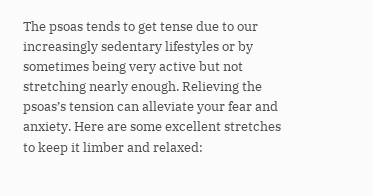The psoas tends to get tense due to our increasingly sedentary lifestyles or by sometimes being very active but not stretching nearly enough. Relieving the psoas’s tension can alleviate your fear and anxiety. Here are some excellent stretches to keep it limber and relaxed: